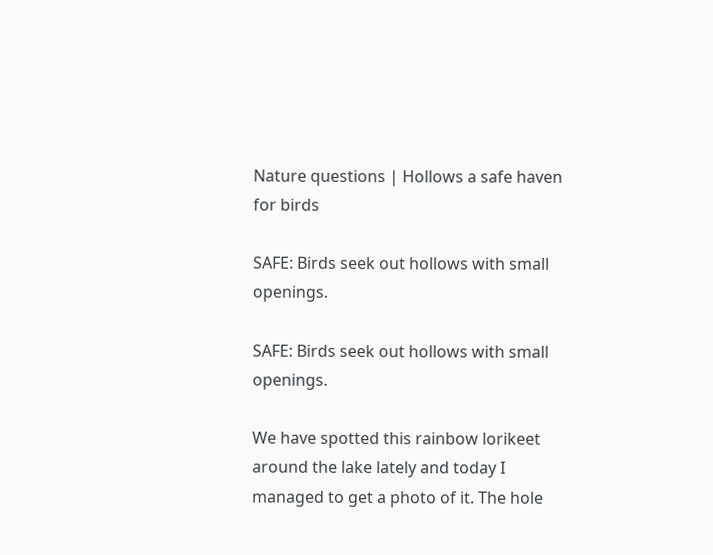Nature questions | Hollows a safe haven for birds

SAFE: Birds seek out hollows with small openings.

SAFE: Birds seek out hollows with small openings.

We have spotted this rainbow lorikeet around the lake lately and today I managed to get a photo of it. The hole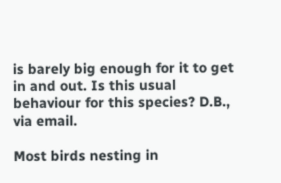is barely big enough for it to get in and out. Is this usual behaviour for this species? D.B., via email.

Most birds nesting in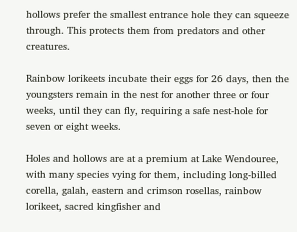hollows prefer the smallest entrance hole they can squeeze through. This protects them from predators and other creatures.

Rainbow lorikeets incubate their eggs for 26 days, then the youngsters remain in the nest for another three or four weeks, until they can fly, requiring a safe nest-hole for seven or eight weeks.

Holes and hollows are at a premium at Lake Wendouree, with many species vying for them, including long-billed corella, galah, eastern and crimson rosellas, rainbow lorikeet, sacred kingfisher and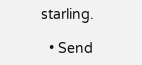starling.

  • Send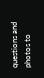questions and photos to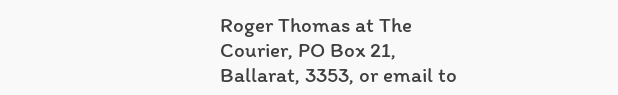Roger Thomas at The Courier, PO Box 21, Ballarat, 3353, or email to